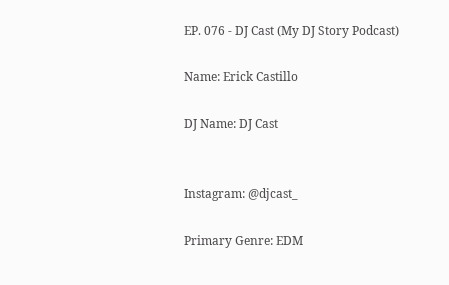EP. 076 - DJ Cast (My DJ Story Podcast)

Name: Erick Castillo

DJ Name: DJ Cast


Instagram: @djcast_

Primary Genre: EDM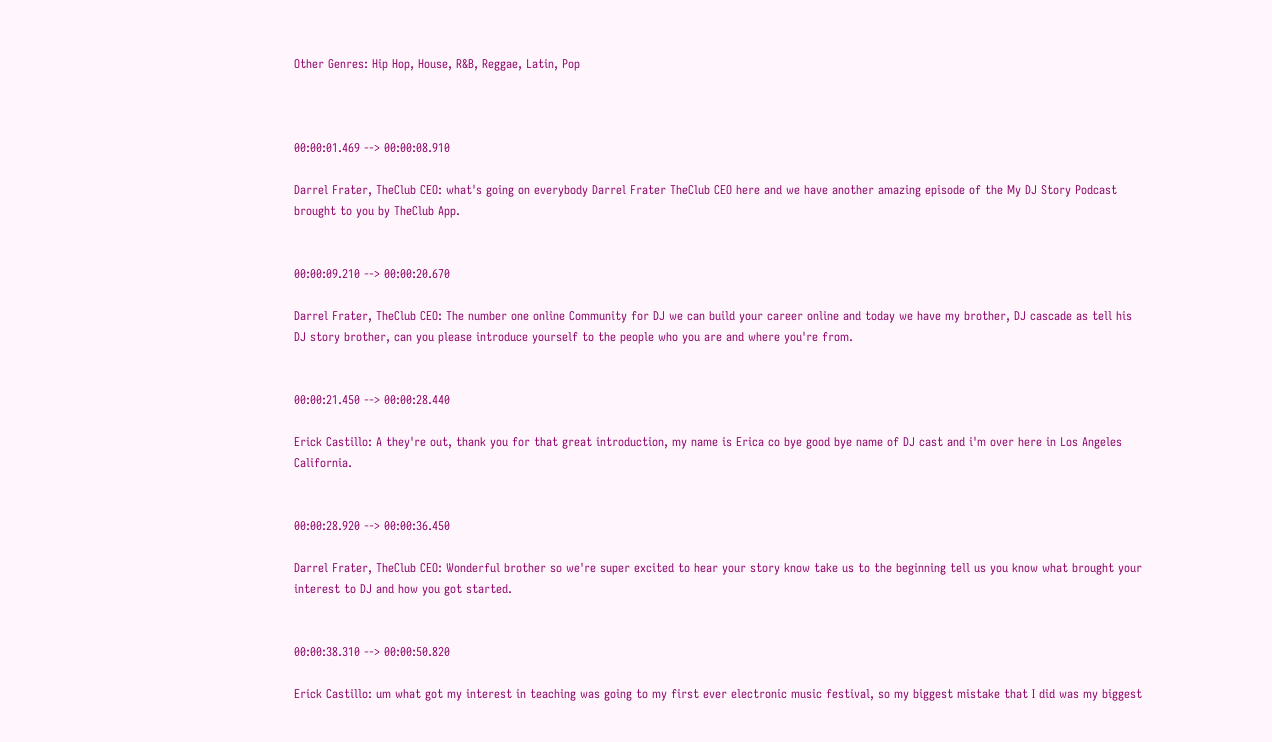Other Genres: Hip Hop, House, R&B, Reggae, Latin, Pop



00:00:01.469 --> 00:00:08.910

Darrel Frater, TheClub CEO: what's going on everybody Darrel Frater TheClub CEO here and we have another amazing episode of the My DJ Story Podcast brought to you by TheClub App.


00:00:09.210 --> 00:00:20.670

Darrel Frater, TheClub CEO: The number one online Community for DJ we can build your career online and today we have my brother, DJ cascade as tell his DJ story brother, can you please introduce yourself to the people who you are and where you're from.


00:00:21.450 --> 00:00:28.440

Erick Castillo: A they're out, thank you for that great introduction, my name is Erica co bye good bye name of DJ cast and i'm over here in Los Angeles California.


00:00:28.920 --> 00:00:36.450

Darrel Frater, TheClub CEO: Wonderful brother so we're super excited to hear your story know take us to the beginning tell us you know what brought your interest to DJ and how you got started.


00:00:38.310 --> 00:00:50.820

Erick Castillo: um what got my interest in teaching was going to my first ever electronic music festival, so my biggest mistake that I did was my biggest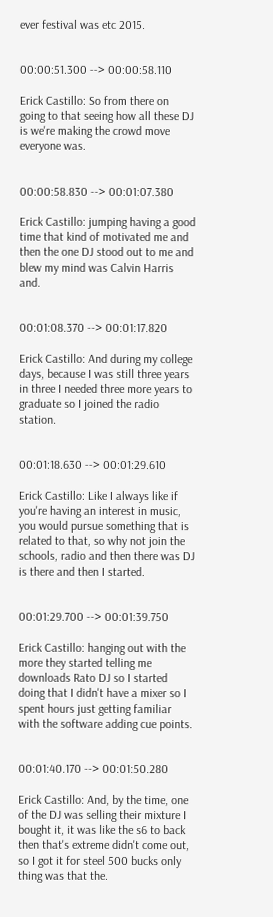ever festival was etc 2015.


00:00:51.300 --> 00:00:58.110

Erick Castillo: So from there on going to that seeing how all these DJ is we're making the crowd move everyone was.


00:00:58.830 --> 00:01:07.380

Erick Castillo: jumping having a good time that kind of motivated me and then the one DJ stood out to me and blew my mind was Calvin Harris and.


00:01:08.370 --> 00:01:17.820

Erick Castillo: And during my college days, because I was still three years in three I needed three more years to graduate so I joined the radio station.


00:01:18.630 --> 00:01:29.610

Erick Castillo: Like I always like if you're having an interest in music, you would pursue something that is related to that, so why not join the schools, radio and then there was DJ is there and then I started.


00:01:29.700 --> 00:01:39.750

Erick Castillo: hanging out with the more they started telling me downloads Rato DJ so I started doing that I didn't have a mixer so I spent hours just getting familiar with the software adding cue points.


00:01:40.170 --> 00:01:50.280

Erick Castillo: And, by the time, one of the DJ was selling their mixture I bought it, it was like the s6 to back then that's extreme didn't come out, so I got it for steel 500 bucks only thing was that the.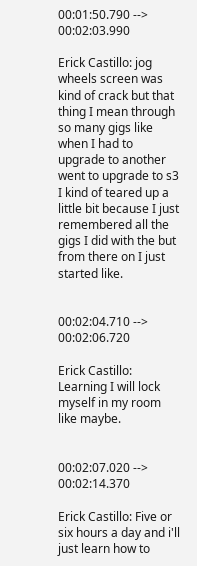00:01:50.790 --> 00:02:03.990

Erick Castillo: jog wheels screen was kind of crack but that thing I mean through so many gigs like when I had to upgrade to another went to upgrade to s3 I kind of teared up a little bit because I just remembered all the gigs I did with the but from there on I just started like.


00:02:04.710 --> 00:02:06.720

Erick Castillo: Learning I will lock myself in my room like maybe.


00:02:07.020 --> 00:02:14.370

Erick Castillo: Five or six hours a day and i'll just learn how to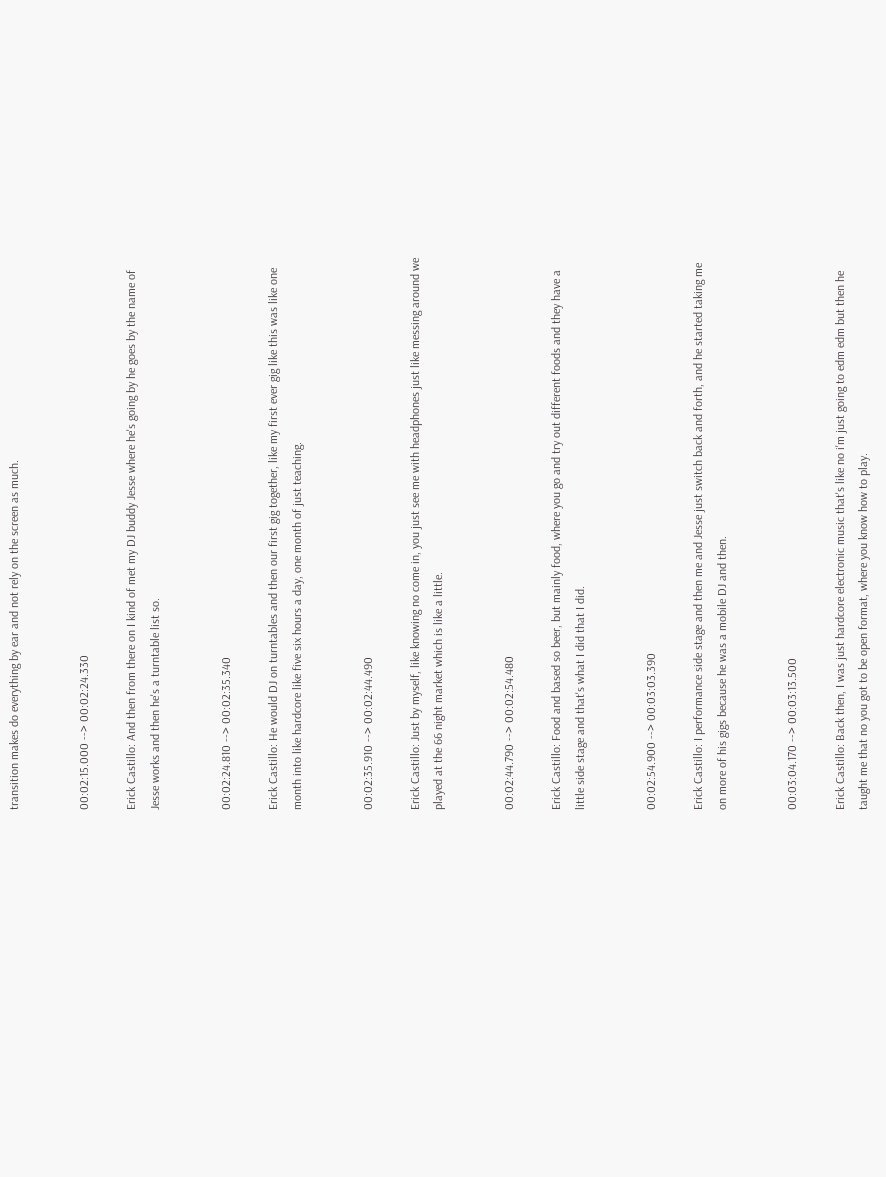transition makes do everything by ear and not rely on the screen as much.


00:02:15.000 --> 00:02:24.330

Erick Castillo: And then from there on I kind of met my DJ buddy Jesse where he's going by he goes by the name of Jesse works and then he's a turntable list so.


00:02:24.810 --> 00:02:35.340

Erick Castillo: He would DJ on turntables and then our first gig together, like my first ever gig like this was like one month into like hardcore like five six hours a day, one month of just teaching.


00:02:35.910 --> 00:02:44.490

Erick Castillo: Just by myself, like knowing no come in, you just see me with headphones just like messing around we played at the 66 night market which is like a little.


00:02:44.790 --> 00:02:54.480

Erick Castillo: Food and based so beer, but mainly food, where you go and try out different foods and they have a little side stage and that's what I did that I did.


00:02:54.900 --> 00:03:03.390

Erick Castillo: I performance side stage and then me and Jesse just switch back and forth, and he started taking me on more of his gigs because he was a mobile DJ and then.


00:03:04.170 --> 00:03:13.500

Erick Castillo: Back then, I was just hardcore electronic music that's like no i'm just going to edm edm but then he taught me that no you got to be open format, where you know how to play.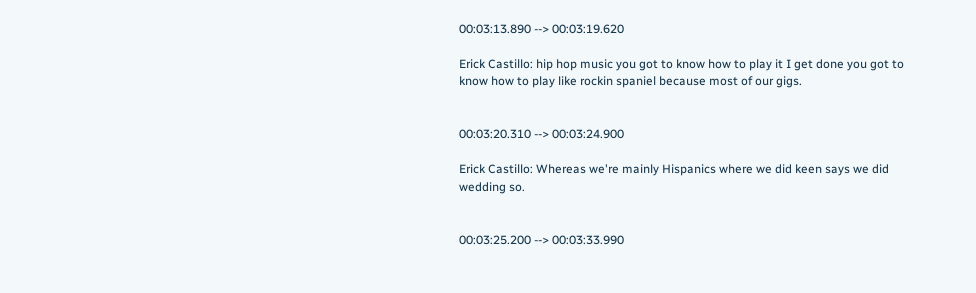00:03:13.890 --> 00:03:19.620

Erick Castillo: hip hop music you got to know how to play it I get done you got to know how to play like rockin spaniel because most of our gigs.


00:03:20.310 --> 00:03:24.900

Erick Castillo: Whereas we're mainly Hispanics where we did keen says we did wedding so.


00:03:25.200 --> 00:03:33.990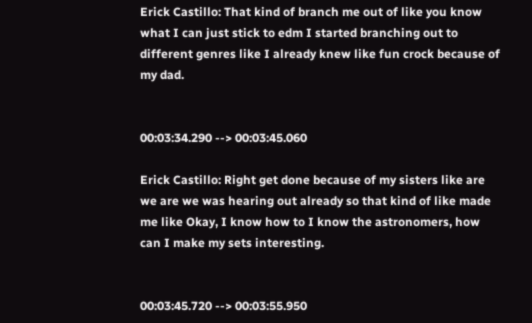Erick Castillo: That kind of branch me out of like you know what I can just stick to edm I started branching out to different genres like I already knew like fun crock because of my dad.


00:03:34.290 --> 00:03:45.060

Erick Castillo: Right get done because of my sisters like are we are we was hearing out already so that kind of like made me like Okay, I know how to I know the astronomers, how can I make my sets interesting.


00:03:45.720 --> 00:03:55.950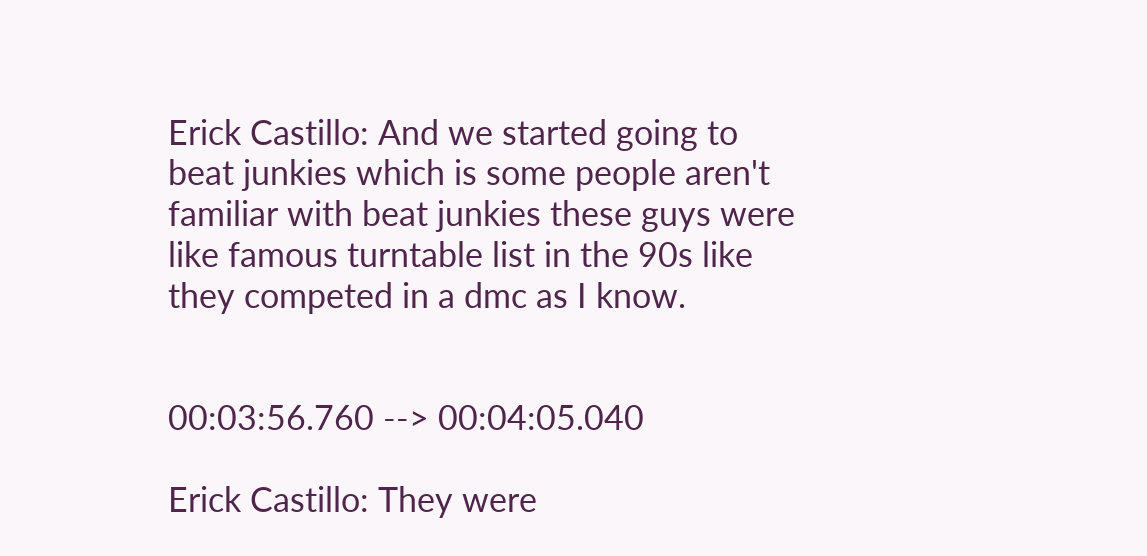Erick Castillo: And we started going to beat junkies which is some people aren't familiar with beat junkies these guys were like famous turntable list in the 90s like they competed in a dmc as I know.


00:03:56.760 --> 00:04:05.040

Erick Castillo: They were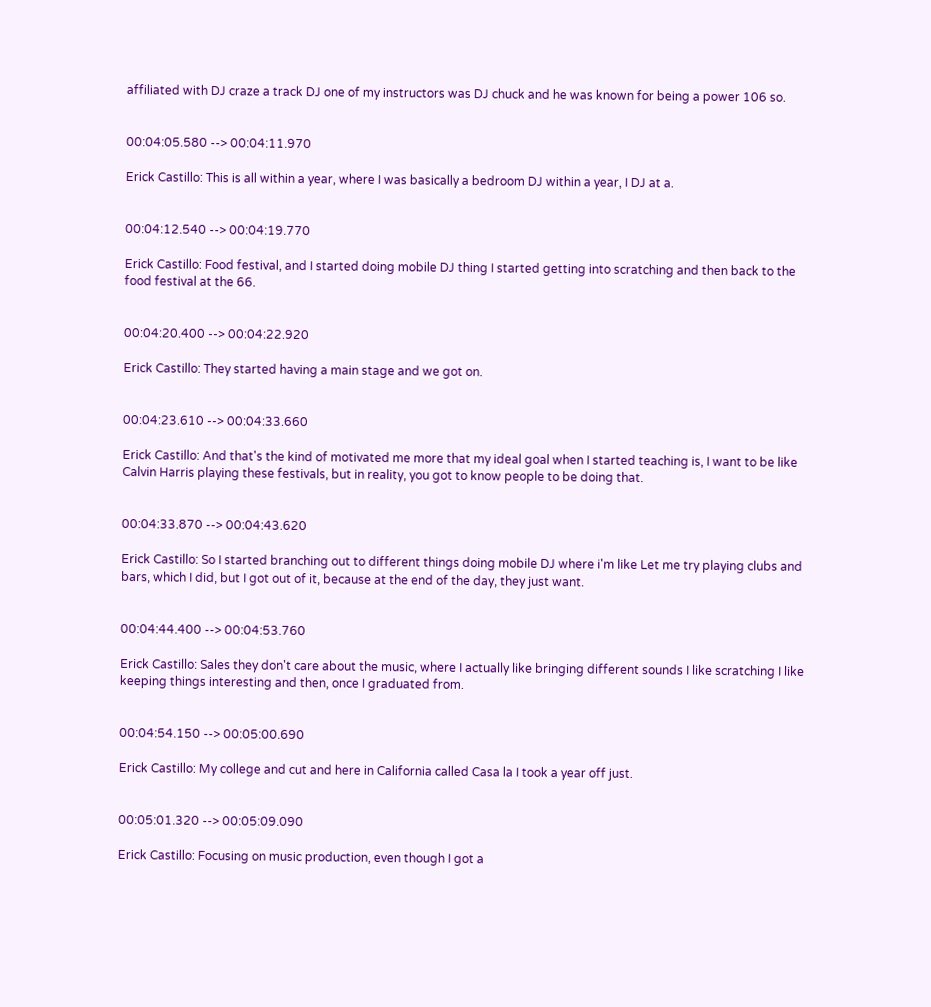affiliated with DJ craze a track DJ one of my instructors was DJ chuck and he was known for being a power 106 so.


00:04:05.580 --> 00:04:11.970

Erick Castillo: This is all within a year, where I was basically a bedroom DJ within a year, I DJ at a.


00:04:12.540 --> 00:04:19.770

Erick Castillo: Food festival, and I started doing mobile DJ thing I started getting into scratching and then back to the food festival at the 66.


00:04:20.400 --> 00:04:22.920

Erick Castillo: They started having a main stage and we got on.


00:04:23.610 --> 00:04:33.660

Erick Castillo: And that's the kind of motivated me more that my ideal goal when I started teaching is, I want to be like Calvin Harris playing these festivals, but in reality, you got to know people to be doing that.


00:04:33.870 --> 00:04:43.620

Erick Castillo: So I started branching out to different things doing mobile DJ where i'm like Let me try playing clubs and bars, which I did, but I got out of it, because at the end of the day, they just want.


00:04:44.400 --> 00:04:53.760

Erick Castillo: Sales they don't care about the music, where I actually like bringing different sounds I like scratching I like keeping things interesting and then, once I graduated from.


00:04:54.150 --> 00:05:00.690

Erick Castillo: My college and cut and here in California called Casa la I took a year off just.


00:05:01.320 --> 00:05:09.090

Erick Castillo: Focusing on music production, even though I got a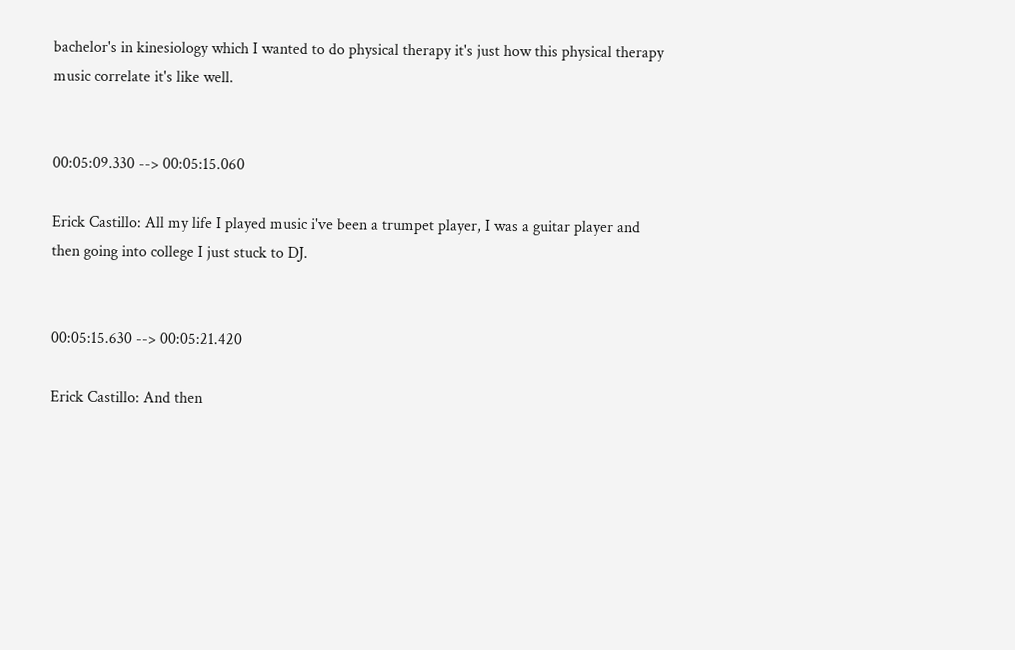bachelor's in kinesiology which I wanted to do physical therapy it's just how this physical therapy music correlate it's like well.


00:05:09.330 --> 00:05:15.060

Erick Castillo: All my life I played music i've been a trumpet player, I was a guitar player and then going into college I just stuck to DJ.


00:05:15.630 --> 00:05:21.420

Erick Castillo: And then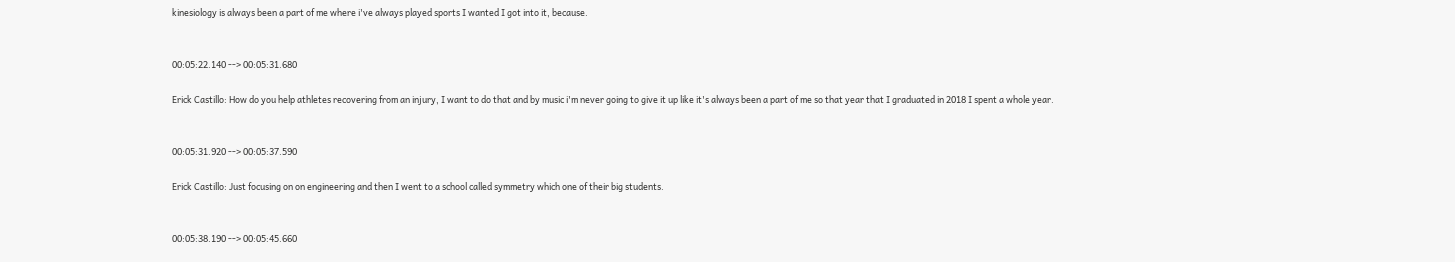kinesiology is always been a part of me where i've always played sports I wanted I got into it, because.


00:05:22.140 --> 00:05:31.680

Erick Castillo: How do you help athletes recovering from an injury, I want to do that and by music i'm never going to give it up like it's always been a part of me so that year that I graduated in 2018 I spent a whole year.


00:05:31.920 --> 00:05:37.590

Erick Castillo: Just focusing on on engineering and then I went to a school called symmetry which one of their big students.


00:05:38.190 --> 00:05:45.660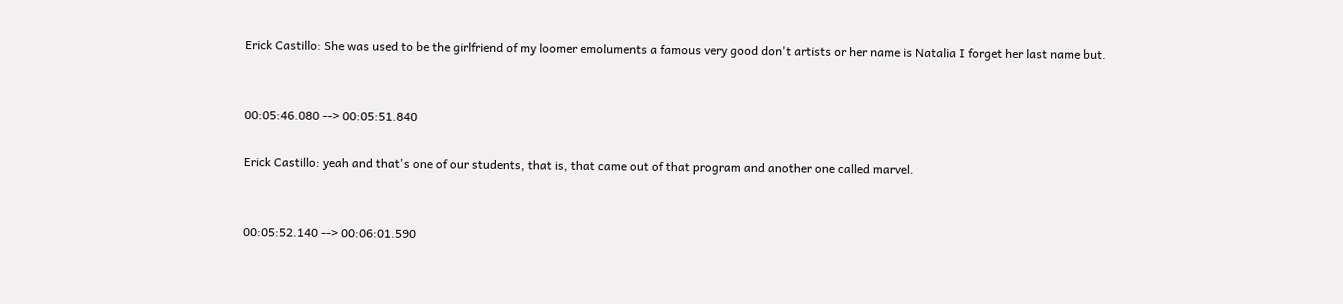Erick Castillo: She was used to be the girlfriend of my loomer emoluments a famous very good don't artists or her name is Natalia I forget her last name but.


00:05:46.080 --> 00:05:51.840

Erick Castillo: yeah and that's one of our students, that is, that came out of that program and another one called marvel.


00:05:52.140 --> 00:06:01.590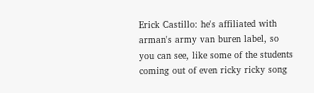Erick Castillo: he's affiliated with arman's army van buren label, so you can see, like some of the students coming out of even ricky ricky song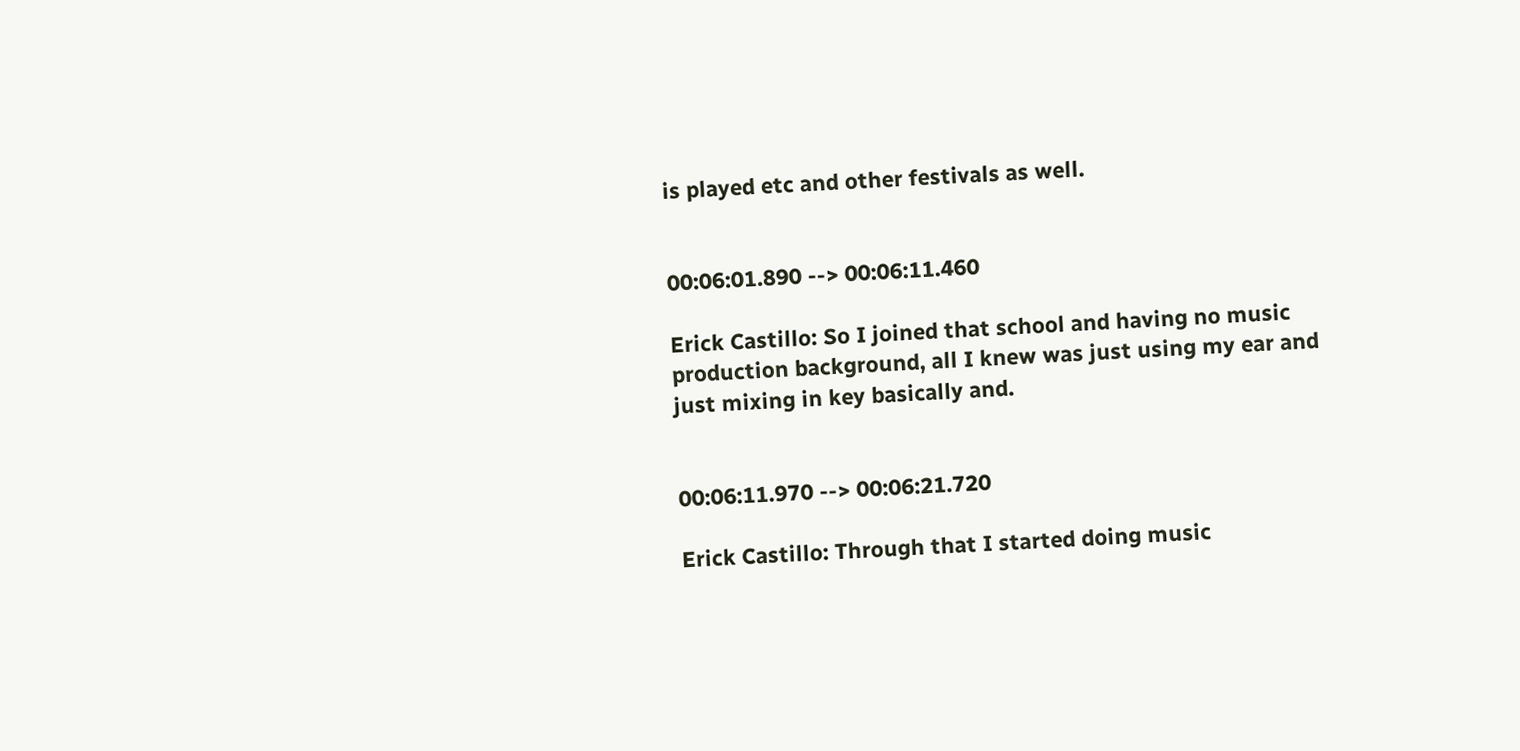is played etc and other festivals as well.


00:06:01.890 --> 00:06:11.460

Erick Castillo: So I joined that school and having no music production background, all I knew was just using my ear and just mixing in key basically and.


00:06:11.970 --> 00:06:21.720

Erick Castillo: Through that I started doing music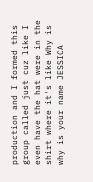production and I formed this group called just cuz like I even have the hat were in the shirt where it's like Why is why is your name JESSICA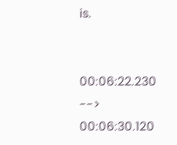is.


00:06:22.230 --> 00:06:30.120